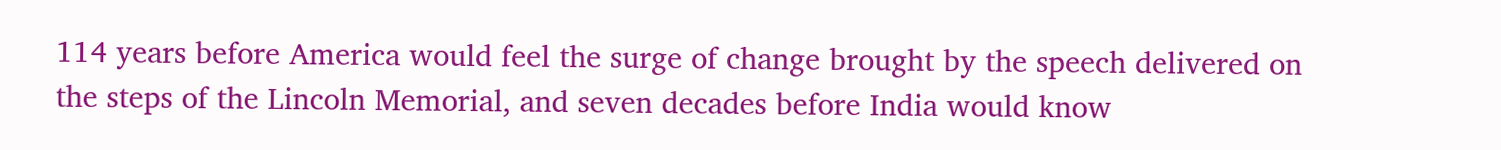114 years before America would feel the surge of change brought by the speech delivered on the steps of the Lincoln Memorial, and seven decades before India would know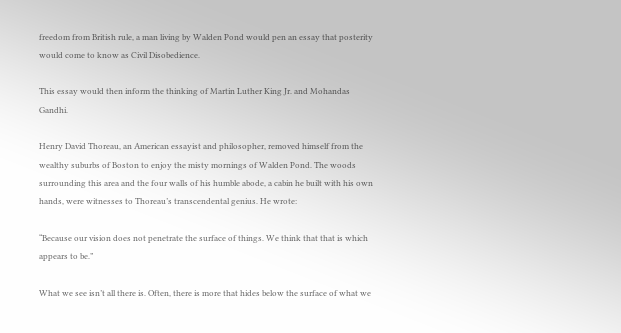freedom from British rule, a man living by Walden Pond would pen an essay that posterity would come to know as Civil Disobedience.

This essay would then inform the thinking of Martin Luther King Jr. and Mohandas Gandhi.

Henry David Thoreau, an American essayist and philosopher, removed himself from the wealthy suburbs of Boston to enjoy the misty mornings of Walden Pond. The woods surrounding this area and the four walls of his humble abode, a cabin he built with his own hands, were witnesses to Thoreau’s transcendental genius. He wrote:

“Because our vision does not penetrate the surface of things. We think that that is which appears to be.”

What we see isn’t all there is. Often, there is more that hides below the surface of what we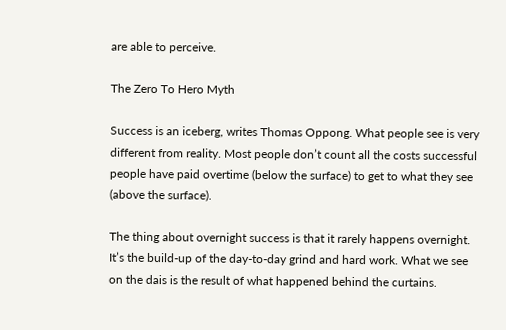are able to perceive.

The Zero To Hero Myth

Success is an iceberg, writes Thomas Oppong. What people see is very different from reality. Most people don’t count all the costs successful people have paid overtime (below the surface) to get to what they see (above the surface).

The thing about overnight success is that it rarely happens overnight. It’s the build-up of the day-to-day grind and hard work. What we see on the dais is the result of what happened behind the curtains.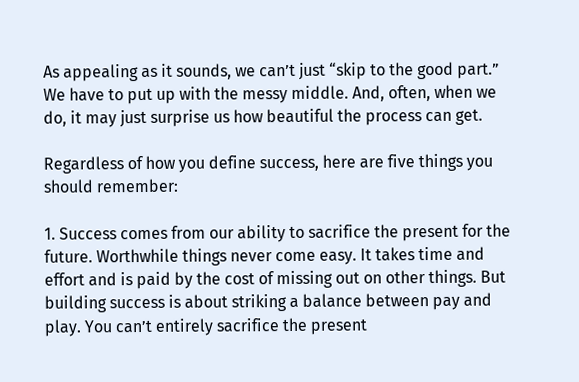As appealing as it sounds, we can’t just “skip to the good part.” We have to put up with the messy middle. And, often, when we do, it may just surprise us how beautiful the process can get.

Regardless of how you define success, here are five things you should remember:

1. Success comes from our ability to sacrifice the present for the future. Worthwhile things never come easy. It takes time and effort and is paid by the cost of missing out on other things. But building success is about striking a balance between pay and play. You can’t entirely sacrifice the present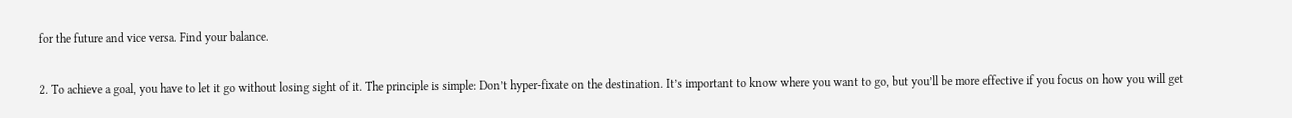for the future and vice versa. Find your balance.

2. To achieve a goal, you have to let it go without losing sight of it. The principle is simple: Don’t hyper-fixate on the destination. It’s important to know where you want to go, but you’ll be more effective if you focus on how you will get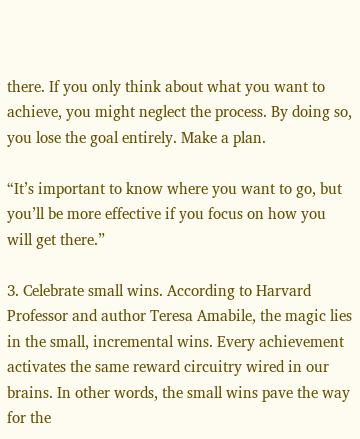there. If you only think about what you want to achieve, you might neglect the process. By doing so, you lose the goal entirely. Make a plan.

“It’s important to know where you want to go, but you’ll be more effective if you focus on how you will get there.”

3. Celebrate small wins. According to Harvard Professor and author Teresa Amabile, the magic lies in the small, incremental wins. Every achievement activates the same reward circuitry wired in our brains. In other words, the small wins pave the way for the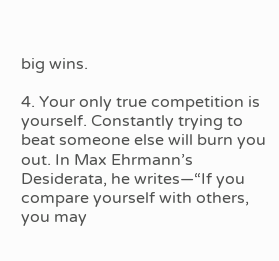big wins.

4. Your only true competition is yourself. Constantly trying to beat someone else will burn you out. In Max Ehrmann’s Desiderata, he writes—“If you compare yourself with others, you may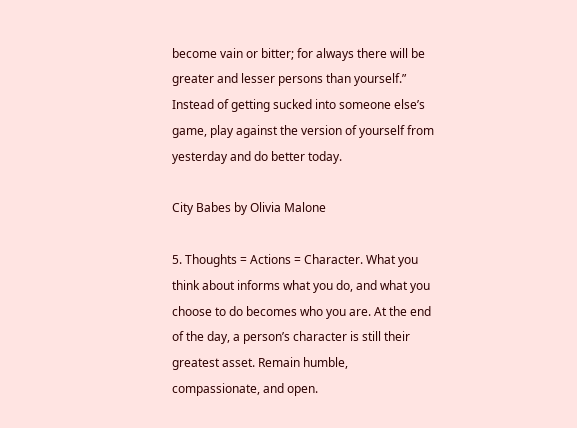become vain or bitter; for always there will be greater and lesser persons than yourself.” Instead of getting sucked into someone else’s game, play against the version of yourself from yesterday and do better today.

City Babes by Olivia Malone

5. Thoughts = Actions = Character. What you think about informs what you do, and what you choose to do becomes who you are. At the end of the day, a person’s character is still their greatest asset. Remain humble, compassionate, and open.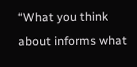“What you think about informs what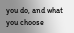you do, and what you choose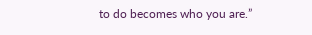to do becomes who you are.”